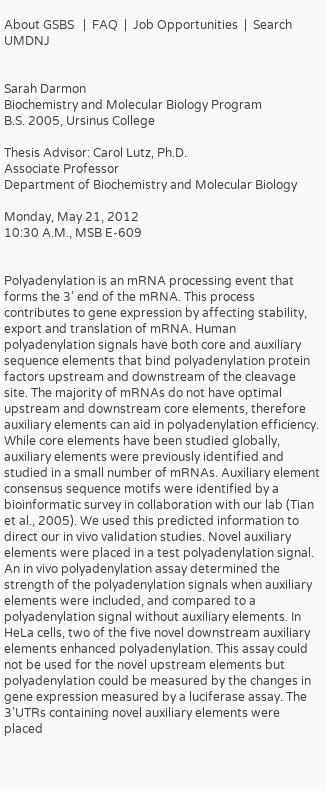About GSBS   |  FAQ  |  Job Opportunities  |  Search UMDNJ


Sarah Darmon
Biochemistry and Molecular Biology Program
B.S. 2005, Ursinus College

Thesis Advisor: Carol Lutz, Ph.D.
Associate Professor
Department of Biochemistry and Molecular Biology

Monday, May 21, 2012
10:30 A.M., MSB E-609


Polyadenylation is an mRNA processing event that forms the 3’ end of the mRNA. This process contributes to gene expression by affecting stability, export and translation of mRNA. Human polyadenylation signals have both core and auxiliary sequence elements that bind polyadenylation protein factors upstream and downstream of the cleavage site. The majority of mRNAs do not have optimal upstream and downstream core elements, therefore auxiliary elements can aid in polyadenylation efficiency.
While core elements have been studied globally, auxiliary elements were previously identified and studied in a small number of mRNAs. Auxiliary element consensus sequence motifs were identified by a bioinformatic survey in collaboration with our lab (Tian et al., 2005). We used this predicted information to direct our in vivo validation studies. Novel auxiliary elements were placed in a test polyadenylation signal. An in vivo polyadenylation assay determined the strength of the polyadenylation signals when auxiliary elements were included, and compared to a polyadenylation signal without auxiliary elements. In HeLa cells, two of the five novel downstream auxiliary elements enhanced polyadenylation. This assay could not be used for the novel upstream elements but polyadenylation could be measured by the changes in gene expression measured by a luciferase assay. The 3’UTRs containing novel auxiliary elements were placed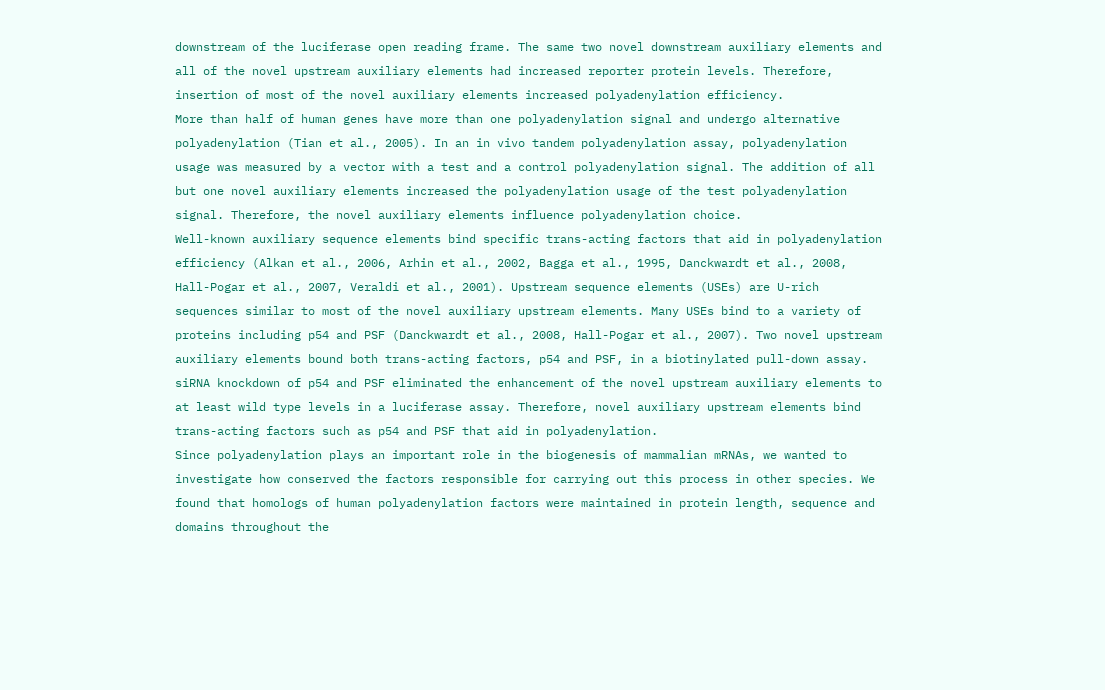downstream of the luciferase open reading frame. The same two novel downstream auxiliary elements and all of the novel upstream auxiliary elements had increased reporter protein levels. Therefore, insertion of most of the novel auxiliary elements increased polyadenylation efficiency.
More than half of human genes have more than one polyadenylation signal and undergo alternative polyadenylation (Tian et al., 2005). In an in vivo tandem polyadenylation assay, polyadenylation usage was measured by a vector with a test and a control polyadenylation signal. The addition of all but one novel auxiliary elements increased the polyadenylation usage of the test polyadenylation signal. Therefore, the novel auxiliary elements influence polyadenylation choice.
Well-known auxiliary sequence elements bind specific trans-acting factors that aid in polyadenylation efficiency (Alkan et al., 2006, Arhin et al., 2002, Bagga et al., 1995, Danckwardt et al., 2008, Hall-Pogar et al., 2007, Veraldi et al., 2001). Upstream sequence elements (USEs) are U-rich sequences similar to most of the novel auxiliary upstream elements. Many USEs bind to a variety of proteins including p54 and PSF (Danckwardt et al., 2008, Hall-Pogar et al., 2007). Two novel upstream auxiliary elements bound both trans-acting factors, p54 and PSF, in a biotinylated pull-down assay. siRNA knockdown of p54 and PSF eliminated the enhancement of the novel upstream auxiliary elements to at least wild type levels in a luciferase assay. Therefore, novel auxiliary upstream elements bind trans-acting factors such as p54 and PSF that aid in polyadenylation.
Since polyadenylation plays an important role in the biogenesis of mammalian mRNAs, we wanted to investigate how conserved the factors responsible for carrying out this process in other species. We found that homologs of human polyadenylation factors were maintained in protein length, sequence and domains throughout the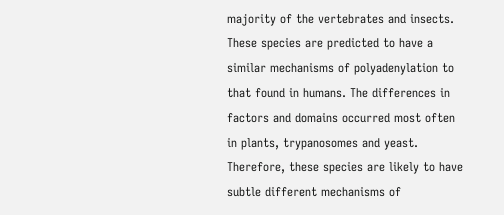majority of the vertebrates and insects. These species are predicted to have a similar mechanisms of polyadenylation to that found in humans. The differences in factors and domains occurred most often in plants, trypanosomes and yeast. Therefore, these species are likely to have subtle different mechanisms of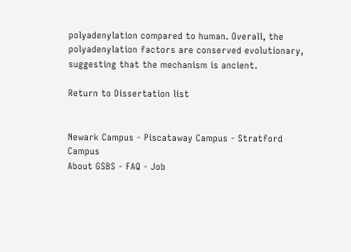polyadenylation compared to human. Overall, the polyadenylation factors are conserved evolutionary, suggesting that the mechanism is ancient.

Return to Dissertation list


Newark Campus - Piscataway Campus - Stratford Campus
About GSBS - FAQ - Job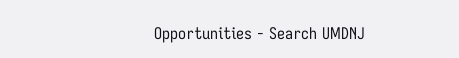Opportunities - Search UMDNJ